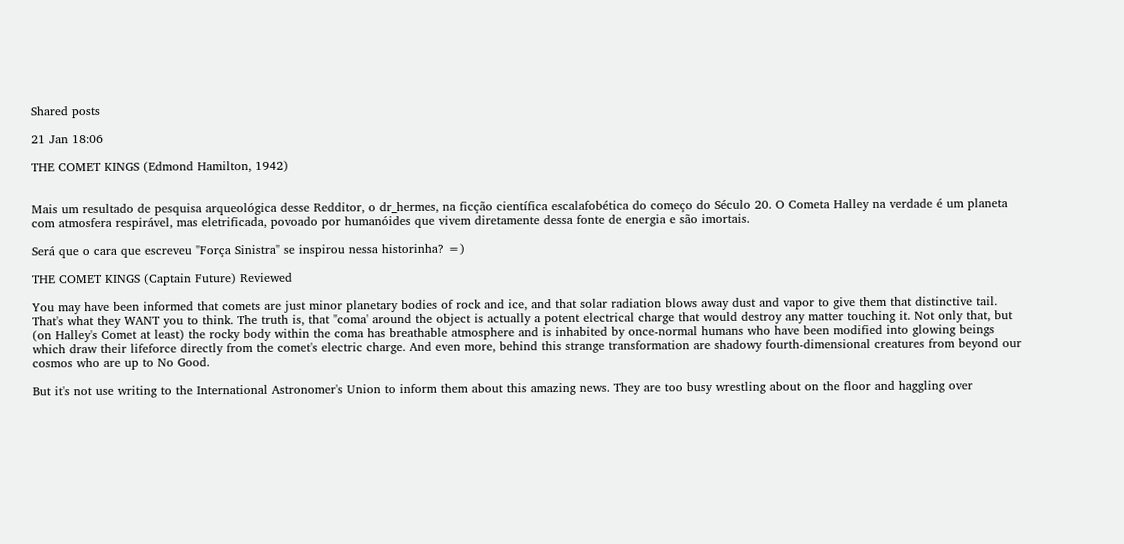Shared posts

21 Jan 18:06

THE COMET KINGS (Edmond Hamilton, 1942)


Mais um resultado de pesquisa arqueológica desse Redditor, o dr_hermes, na ficção científica escalafobética do começo do Século 20. O Cometa Halley na verdade é um planeta com atmosfera respirável, mas eletrificada, povoado por humanóides que vivem diretamente dessa fonte de energia e são imortais.

Será que o cara que escreveu "Força Sinistra" se inspirou nessa historinha? =)

THE COMET KINGS (Captain Future) Reviewed

You may have been informed that comets are just minor planetary bodies of rock and ice, and that solar radiation blows away dust and vapor to give them that distinctive tail. That's what they WANT you to think. The truth is, that "coma' around the object is actually a potent electrical charge that would destroy any matter touching it. Not only that, but (on Halley's Comet at least) the rocky body within the coma has breathable atmosphere and is inhabited by once-normal humans who have been modified into glowing beings which draw their lifeforce directly from the comet's electric charge. And even more, behind this strange transformation are shadowy fourth-dimensional creatures from beyond our cosmos who are up to No Good.

But it's not use writing to the International Astronomer's Union to inform them about this amazing news. They are too busy wrestling about on the floor and haggling over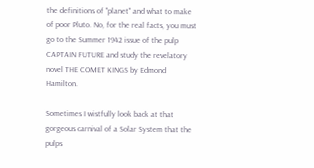the definitions of "planet" and what to make of poor Pluto. No, for the real facts, you must go to the Summer 1942 issue of the pulp CAPTAIN FUTURE and study the revelatory novel THE COMET KINGS by Edmond Hamilton.

Sometimes I wistfully look back at that gorgeous carnival of a Solar System that the pulps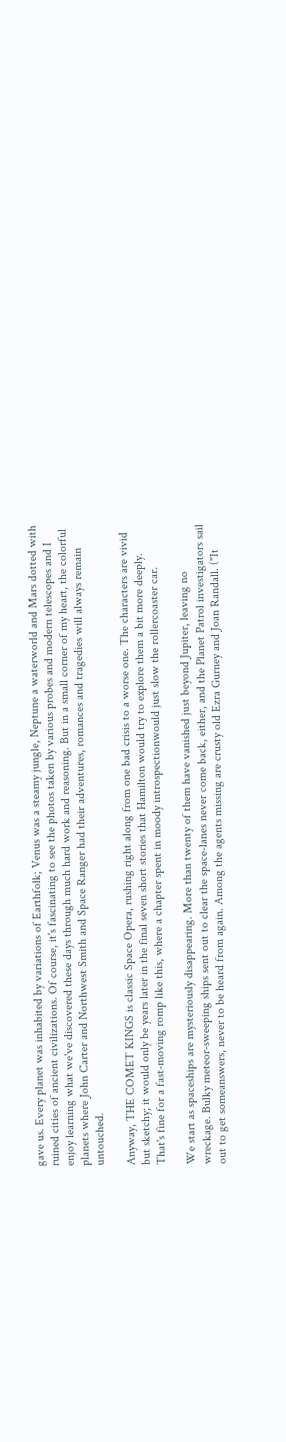gave us. Every planet was inhabited by variations of Earthfolk; Venus was a steamy jungle, Neptune a waterworld and Mars dotted with ruined cities of ancient civilizations. Of course, it's fascinating to see the photos taken by various probes and modern telescopes and I enjoy learning what we've discovered these days through much hard work and reasoning. But in a small corner of my heart, the colorful planets where John Carter and Northwest Smith and Space Ranger had their adventures, romances and tragedies will always remain untouched.

Anyway, THE COMET KINGS is classic Space Opera, rushing right along from one bad crisis to a worse one. The characters are vivid but sketchy; it would only be years later in the final seven short stories that Hamilton would try to explore them a bit more deeply. That's fine for a fast-moving romp like this, where a chapter spent in moody introspectionwould just slow the rollercoaster car.

We start as spaceships are mysteriously disappearing. More than twenty of them have vanished just beyond Jupiter, leaving no wreckage. Bulky meteor-sweeping ships sent out to clear the space-lanes never come back, either, and the Planet Patrol investigators sail out to get someanswers, never to be heard from again. Among the agents missing are crusty old Ezra Gurney and Joan Randall. ("It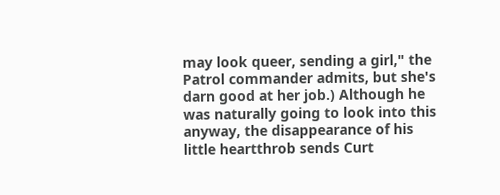may look queer, sending a girl," the Patrol commander admits, but she's darn good at her job.) Although he was naturally going to look into this anyway, the disappearance of his little heartthrob sends Curt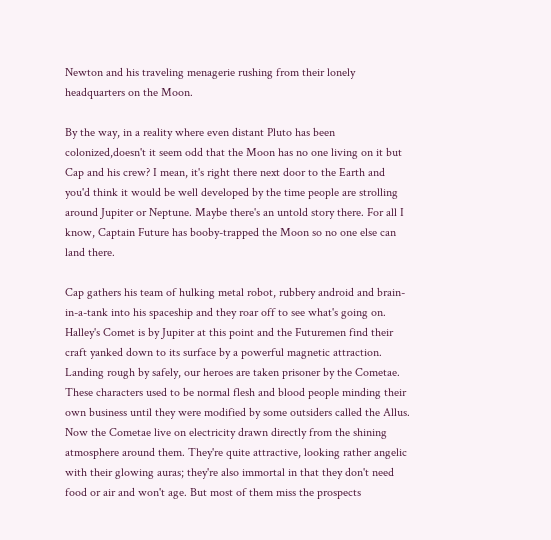Newton and his traveling menagerie rushing from their lonely headquarters on the Moon.

By the way, in a reality where even distant Pluto has been colonized,doesn't it seem odd that the Moon has no one living on it but Cap and his crew? I mean, it's right there next door to the Earth and you'd think it would be well developed by the time people are strolling around Jupiter or Neptune. Maybe there's an untold story there. For all I know, Captain Future has booby-trapped the Moon so no one else can land there.

Cap gathers his team of hulking metal robot, rubbery android and brain-in-a-tank into his spaceship and they roar off to see what's going on. Halley's Comet is by Jupiter at this point and the Futuremen find their craft yanked down to its surface by a powerful magnetic attraction. Landing rough by safely, our heroes are taken prisoner by the Cometae. These characters used to be normal flesh and blood people minding their own business until they were modified by some outsiders called the Allus. Now the Cometae live on electricity drawn directly from the shining atmosphere around them. They're quite attractive, looking rather angelic with their glowing auras; they're also immortal in that they don't need food or air and won't age. But most of them miss the prospects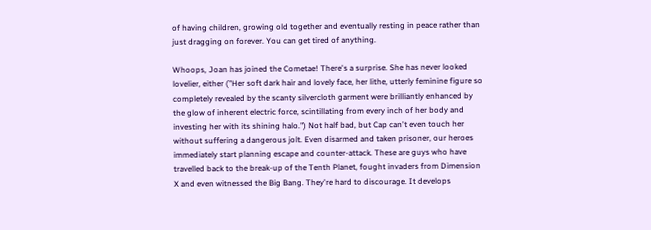of having children, growing old together and eventually resting in peace rather than just dragging on forever. You can get tired of anything.

Whoops, Joan has joined the Cometae! There's a surprise. She has never looked lovelier, either ("Her soft dark hair and lovely face, her lithe, utterly feminine figure so completely revealed by the scanty silvercloth garment were brilliantly enhanced by the glow of inherent electric force, scintillating from every inch of her body and investing her with its shining halo.") Not half bad, but Cap can't even touch her without suffering a dangerous jolt. Even disarmed and taken prisoner, our heroes immediately start planning escape and counter-attack. These are guys who have travelled back to the break-up of the Tenth Planet, fought invaders from Dimension X and even witnessed the Big Bang. They're hard to discourage. It develops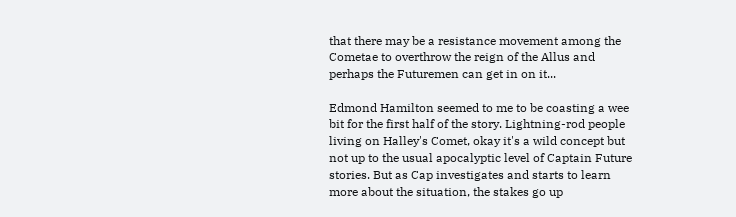that there may be a resistance movement among the Cometae to overthrow the reign of the Allus and perhaps the Futuremen can get in on it...

Edmond Hamilton seemed to me to be coasting a wee bit for the first half of the story. Lightning-rod people living on Halley's Comet, okay it's a wild concept but not up to the usual apocalyptic level of Captain Future stories. But as Cap investigates and starts to learn more about the situation, the stakes go up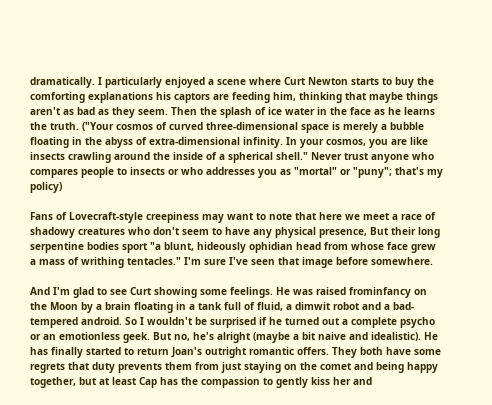dramatically. I particularly enjoyed a scene where Curt Newton starts to buy the comforting explanations his captors are feeding him, thinking that maybe things aren't as bad as they seem. Then the splash of ice water in the face as he learns the truth. ("Your cosmos of curved three-dimensional space is merely a bubble floating in the abyss of extra-dimensional infinity. In your cosmos, you are like insects crawling around the inside of a spherical shell." Never trust anyone who compares people to insects or who addresses you as "mortal" or "puny"; that's my policy)

Fans of Lovecraft-style creepiness may want to note that here we meet a race of shadowy creatures who don't seem to have any physical presence, But their long serpentine bodies sport "a blunt, hideously ophidian head from whose face grew a mass of writhing tentacles." I'm sure I've seen that image before somewhere.

And I'm glad to see Curt showing some feelings. He was raised frominfancy on the Moon by a brain floating in a tank full of fluid, a dimwit robot and a bad-tempered android. So I wouldn't be surprised if he turned out a complete psycho or an emotionless geek. But no, he's alright (maybe a bit naive and idealistic). He has finally started to return Joan's outright romantic offers. They both have some regrets that duty prevents them from just staying on the comet and being happy together, but at least Cap has the compassion to gently kiss her and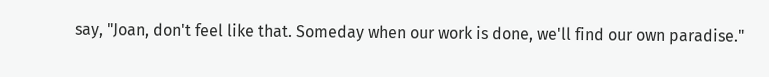say, "Joan, don't feel like that. Someday when our work is done, we'll find our own paradise."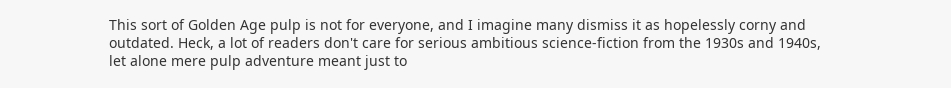This sort of Golden Age pulp is not for everyone, and I imagine many dismiss it as hopelessly corny and outdated. Heck, a lot of readers don't care for serious ambitious science-fiction from the 1930s and 1940s, let alone mere pulp adventure meant just to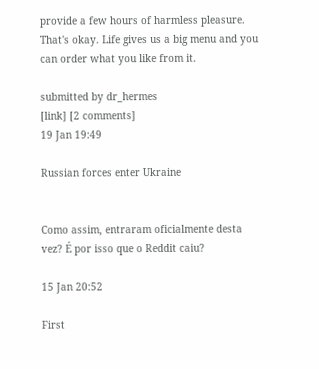provide a few hours of harmless pleasure. That's okay. Life gives us a big menu and you can order what you like from it.

submitted by dr_hermes
[link] [2 comments]
19 Jan 19:49

Russian forces enter Ukraine


Como assim, entraram oficialmente desta vez? É por isso que o Reddit caiu?

15 Jan 20:52

First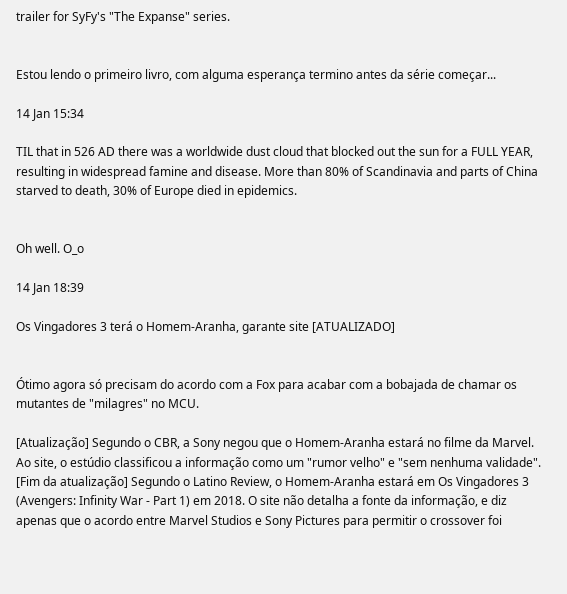trailer for SyFy's "The Expanse" series.


Estou lendo o primeiro livro, com alguma esperança termino antes da série começar...

14 Jan 15:34

TIL that in 526 AD there was a worldwide dust cloud that blocked out the sun for a FULL YEAR, resulting in widespread famine and disease. More than 80% of Scandinavia and parts of China starved to death, 30% of Europe died in epidemics.


Oh well. O_o

14 Jan 18:39

Os Vingadores 3 terá o Homem-Aranha, garante site [ATUALIZADO]


Ótimo agora só precisam do acordo com a Fox para acabar com a bobajada de chamar os mutantes de "milagres" no MCU.

[Atualização] Segundo o CBR, a Sony negou que o Homem-Aranha estará no filme da Marvel. Ao site, o estúdio classificou a informação como um "rumor velho" e "sem nenhuma validade". [Fim da atualização] Segundo o Latino Review, o Homem-Aranha estará em Os Vingadores 3 (Avengers: Infinity War - Part 1) em 2018. O site não detalha a fonte da informação, e diz apenas que o acordo entre Marvel Studios e Sony Pictures para permitir o crossover foi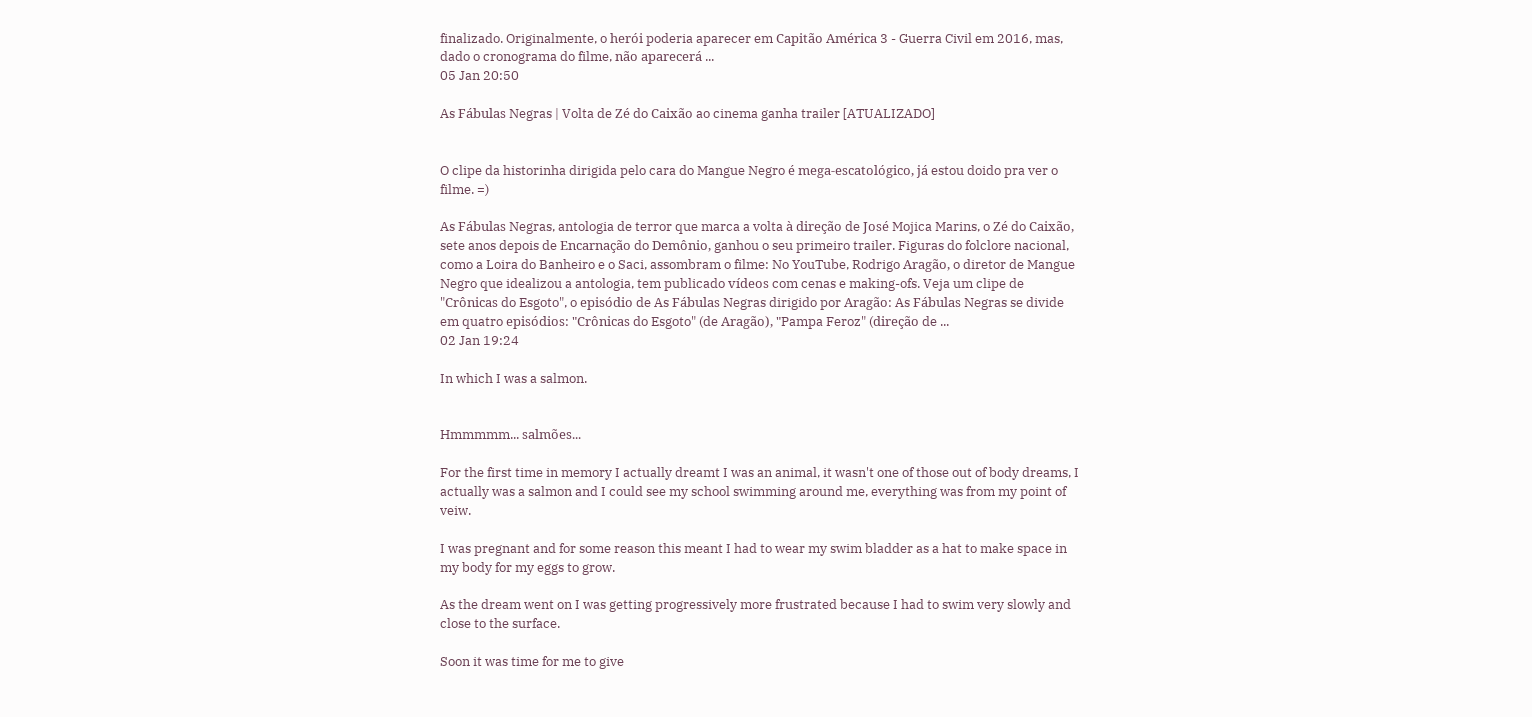finalizado. Originalmente, o herói poderia aparecer em Capitão América 3 - Guerra Civil em 2016, mas, dado o cronograma do filme, não aparecerá ...
05 Jan 20:50

As Fábulas Negras | Volta de Zé do Caixão ao cinema ganha trailer [ATUALIZADO]


O clipe da historinha dirigida pelo cara do Mangue Negro é mega-escatológico, já estou doido pra ver o filme. =)

As Fábulas Negras, antologia de terror que marca a volta à direção de José Mojica Marins, o Zé do Caixão, sete anos depois de Encarnação do Demônio, ganhou o seu primeiro trailer. Figuras do folclore nacional, como a Loira do Banheiro e o Saci, assombram o filme: No YouTube, Rodrigo Aragão, o diretor de Mangue Negro que idealizou a antologia, tem publicado vídeos com cenas e making-ofs. Veja um clipe de "Crônicas do Esgoto", o episódio de As Fábulas Negras dirigido por Aragão: As Fábulas Negras se divide em quatro episódios: "Crônicas do Esgoto" (de Aragão), "Pampa Feroz" (direção de ...
02 Jan 19:24

In which I was a salmon.


Hmmmmm... salmões...

For the first time in memory I actually dreamt I was an animal, it wasn't one of those out of body dreams, I actually was a salmon and I could see my school swimming around me, everything was from my point of veiw.

I was pregnant and for some reason this meant I had to wear my swim bladder as a hat to make space in my body for my eggs to grow.

As the dream went on I was getting progressively more frustrated because I had to swim very slowly and close to the surface.

Soon it was time for me to give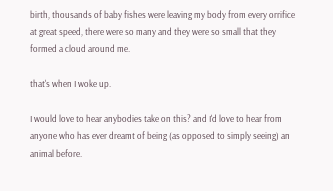birth, thousands of baby fishes were leaving my body from every orrifice at great speed, there were so many and they were so small that they formed a cloud around me.

that's when I woke up.

I would love to hear anybodies take on this? and I'd love to hear from anyone who has ever dreamt of being (as opposed to simply seeing) an animal before.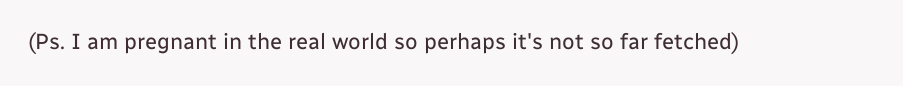(Ps. I am pregnant in the real world so perhaps it's not so far fetched)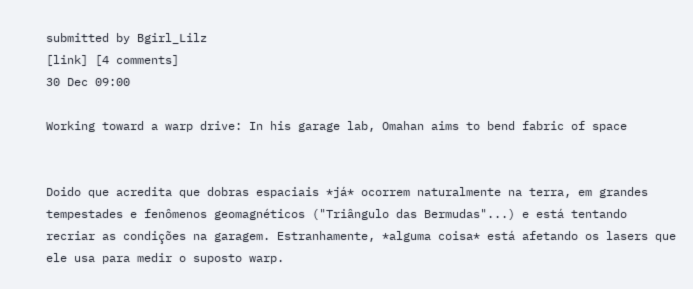submitted by Bgirl_Lilz
[link] [4 comments]
30 Dec 09:00

Working toward a warp drive: In his garage lab, Omahan aims to bend fabric of space


Doido que acredita que dobras espaciais *já* ocorrem naturalmente na terra, em grandes tempestades e fenômenos geomagnéticos ("Triângulo das Bermudas"...) e está tentando recriar as condições na garagem. Estranhamente, *alguma coisa* está afetando os lasers que ele usa para medir o suposto warp.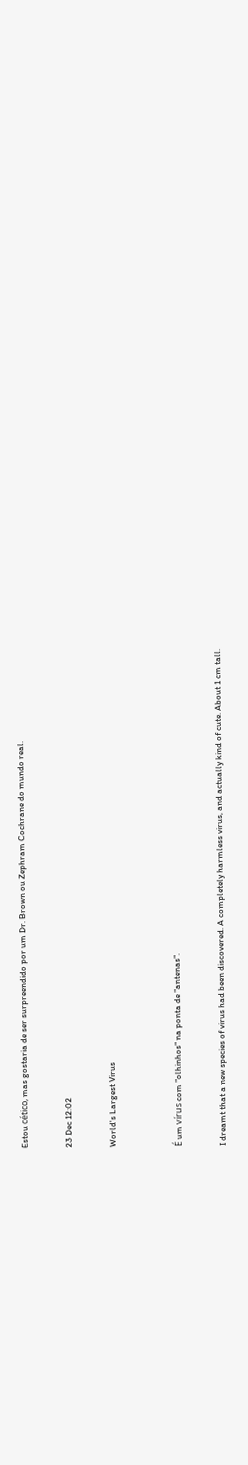Estou cético, mas gostaria de ser surpreendido por um Dr. Brown ou Zephram Cochrane do mundo real.

23 Dec 12:02

World's Largest Virus


É um vírus com "olhinhos" na ponta de "antenas".

I dreamt that a new species of virus had been discovered. A completely harmless virus, and actually kind of cute. About 1 cm tall.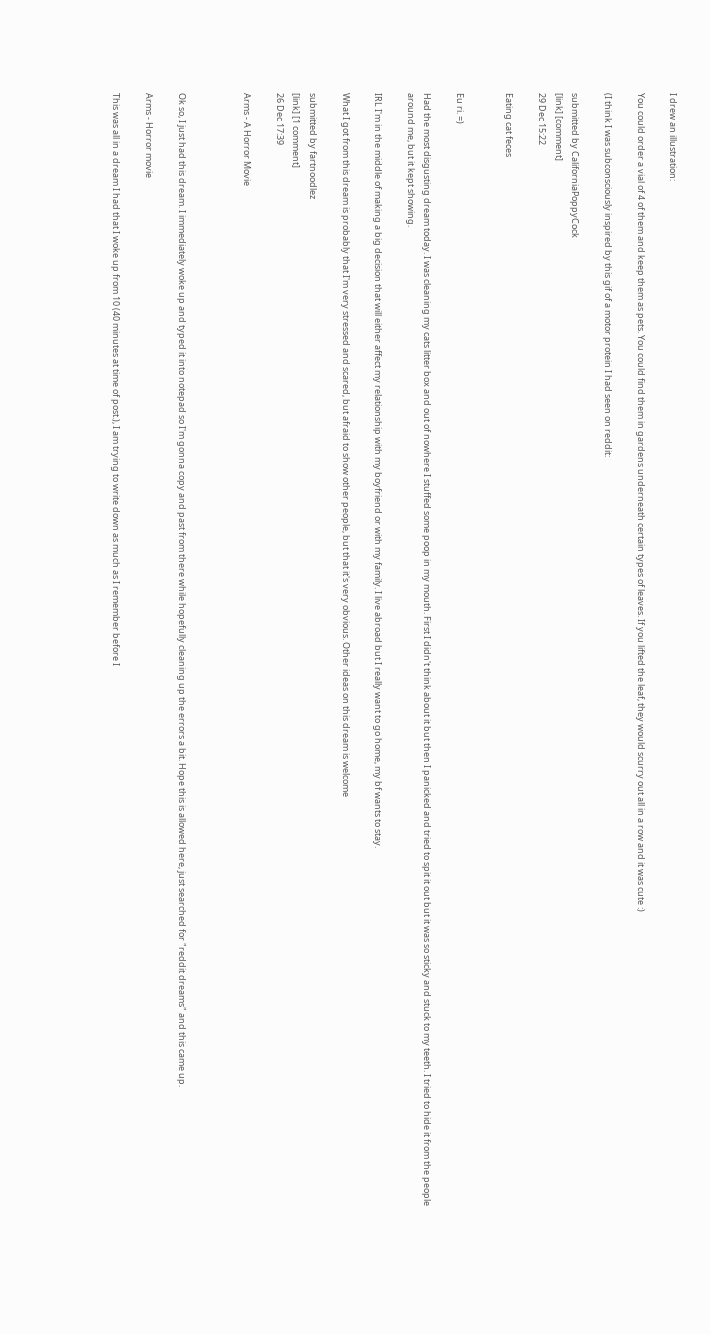I drew an illustration:

You could order a vial of 4 of them and keep them as pets. You could find them in gardens underneath certain types of leaves. If you lifted the leaf, they would scurry out all in a row and it was cute :)

(I think I was subconsciously inspired by this gif of a motor protein I had seen on reddit:

submitted by CaliforniaPoppyCock
[link] [comment]
29 Dec 15:22

Eating cat feces


Eu ri. =)

Had the most disgusting dream today. I was cleaning my cats litter box and out of nowhere I stuffed some poop in my mouth. First I didn't think about it but then I panicked and tried to spit it out but it was so sticky and stuck to my teeth. I tried to hide it from the people around me, but it kept showing.

IRL I'm in the middle of making a big decision that will either affect my relationship with my boyfriend or with my family. I live abroad but I really want to go home, my bf wants to stay.

What I got from this dream is probably that I'm very stressed and scared, but afraid to show other people, but that it's very obvious. Other ideas on this dream is welcome

submitted by fartnoodlez
[link] [1 comment]
26 Dec 17:39

Arms - A Horror Movie



Ok so, I just had this dream. I immediately woke up and typed it into notepad so I'm gonna copy and past from there while hopefully cleaning up the errors a bit. Hope this is allowed here, just searched for "reddit dreams" and this came up.

Arms - Horror movie

This was all in a dream I had that I woke up from 10 (40 minutes at time of post.), I am trying to write down as much as I remember before I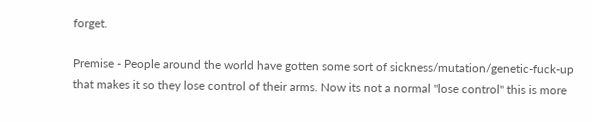forget.

Premise - People around the world have gotten some sort of sickness/mutation/genetic-fuck-up that makes it so they lose control of their arms. Now its not a normal "lose control" this is more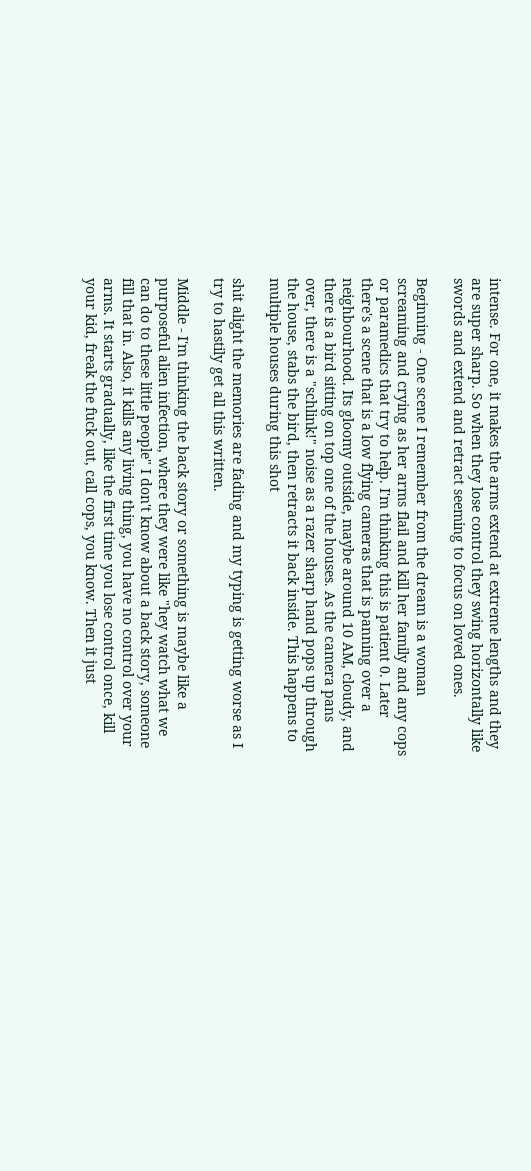intense. For one, it makes the arms extend at extreme lengths and they are super sharp. So when they lose control they swing horizontally like swords and extend and retract seeming to focus on loved ones.

Beginning - One scene I remember from the dream is a woman screaming and crying as her arms flail and kill her family and any cops or paramedics that try to help. I'm thinking this is patient 0. Later there's a scene that is a low flying cameras that is panning over a neighbourhood. Its gloomy outside, maybe around 10 AM, cloudy, and there is a bird sitting on top one of the houses. As the camera pans over, there is a "schlink!" noise as a razer sharp hand pops up through the house, stabs the bird, then retracts it back inside. This happens to multiple houses during this shot

shit alight the memories are fading and my typing is getting worse as I try to hastily get all this written.

Middle - I'm thinking the back story or something is maybe like a purposeful alien infection, where they were like "hey watch what we can do to these little people" I don't know about a back story, someone fill that in. Also, it kills any living thing, you have no control over your arms. It starts gradually, like the first time you lose control once, kill your kid, freak the fuck out, call cops, you know. Then it just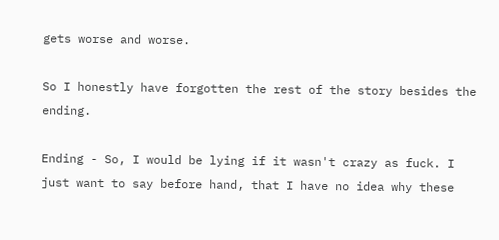gets worse and worse.

So I honestly have forgotten the rest of the story besides the ending.

Ending - So, I would be lying if it wasn't crazy as fuck. I just want to say before hand, that I have no idea why these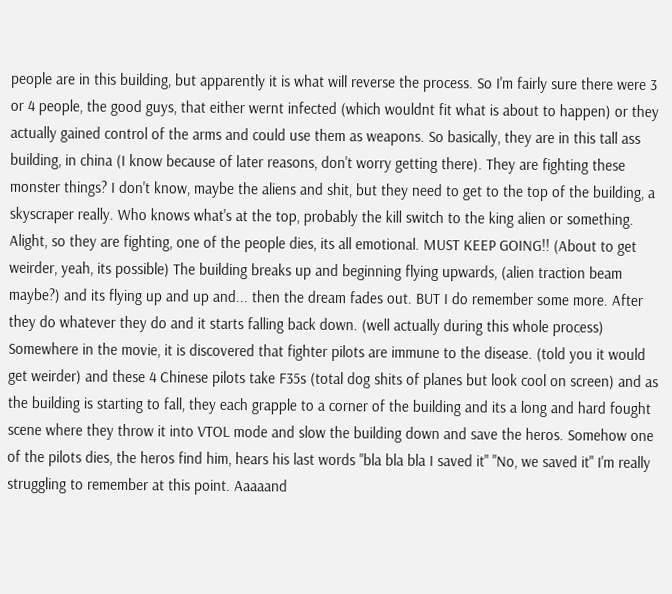people are in this building, but apparently it is what will reverse the process. So I'm fairly sure there were 3 or 4 people, the good guys, that either wernt infected (which wouldnt fit what is about to happen) or they actually gained control of the arms and could use them as weapons. So basically, they are in this tall ass building, in china (I know because of later reasons, don't worry getting there). They are fighting these monster things? I don't know, maybe the aliens and shit, but they need to get to the top of the building, a skyscraper really. Who knows what's at the top, probably the kill switch to the king alien or something. Alight, so they are fighting, one of the people dies, its all emotional. MUST KEEP GOING!! (About to get weirder, yeah, its possible) The building breaks up and beginning flying upwards, (alien traction beam maybe?) and its flying up and up and... then the dream fades out. BUT I do remember some more. After they do whatever they do and it starts falling back down. (well actually during this whole process) Somewhere in the movie, it is discovered that fighter pilots are immune to the disease. (told you it would get weirder) and these 4 Chinese pilots take F35s (total dog shits of planes but look cool on screen) and as the building is starting to fall, they each grapple to a corner of the building and its a long and hard fought scene where they throw it into VTOL mode and slow the building down and save the heros. Somehow one of the pilots dies, the heros find him, hears his last words "bla bla bla I saved it" "No, we saved it" I'm really struggling to remember at this point. Aaaaand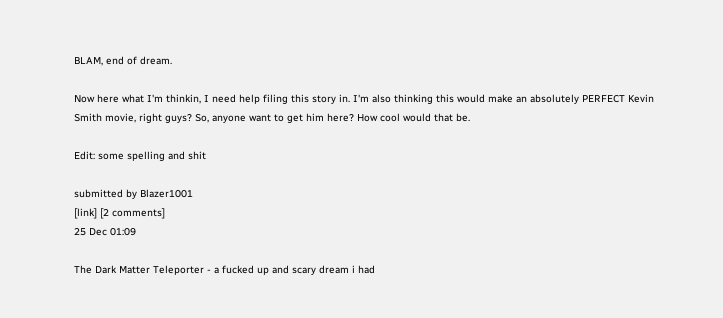BLAM, end of dream.

Now here what I'm thinkin, I need help filing this story in. I'm also thinking this would make an absolutely PERFECT Kevin Smith movie, right guys? So, anyone want to get him here? How cool would that be.

Edit: some spelling and shit

submitted by Blazer1001
[link] [2 comments]
25 Dec 01:09

The Dark Matter Teleporter - a fucked up and scary dream i had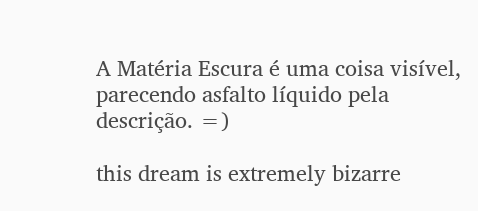A Matéria Escura é uma coisa visível, parecendo asfalto líquido pela descrição. =)

this dream is extremely bizarre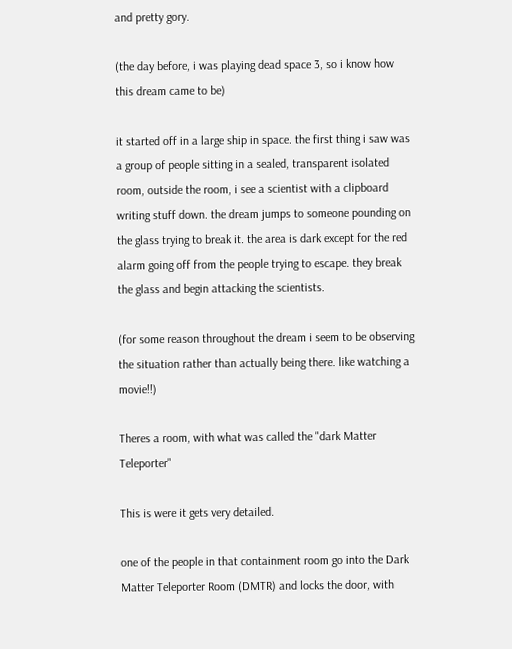and pretty gory.

(the day before, i was playing dead space 3, so i know how this dream came to be)

it started off in a large ship in space. the first thing i saw was a group of people sitting in a sealed, transparent isolated room, outside the room, i see a scientist with a clipboard writing stuff down. the dream jumps to someone pounding on the glass trying to break it. the area is dark except for the red alarm going off from the people trying to escape. they break the glass and begin attacking the scientists.

(for some reason throughout the dream i seem to be observing the situation rather than actually being there. like watching a movie!!)

Theres a room, with what was called the "dark Matter Teleporter"

This is were it gets very detailed.

one of the people in that containment room go into the Dark Matter Teleporter Room (DMTR) and locks the door, with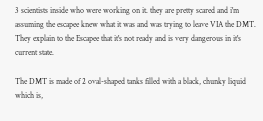3 scientists inside who were working on it. they are pretty scared and i'm assuming the escapee knew what it was and was trying to leave VIA the DMT. They explain to the Escapee that it's not ready and is very dangerous in it's current state.

The DMT is made of 2 oval-shaped tanks filled with a black, chunky liquid which is,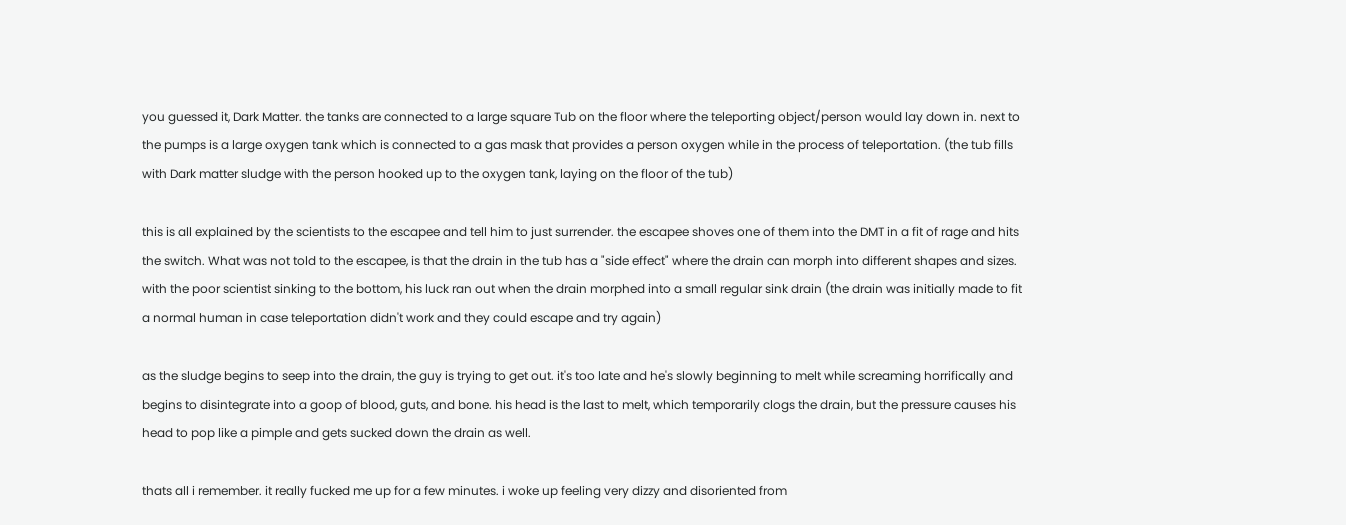you guessed it, Dark Matter. the tanks are connected to a large square Tub on the floor where the teleporting object/person would lay down in. next to the pumps is a large oxygen tank which is connected to a gas mask that provides a person oxygen while in the process of teleportation. (the tub fills with Dark matter sludge with the person hooked up to the oxygen tank, laying on the floor of the tub)

this is all explained by the scientists to the escapee and tell him to just surrender. the escapee shoves one of them into the DMT in a fit of rage and hits the switch. What was not told to the escapee, is that the drain in the tub has a "side effect" where the drain can morph into different shapes and sizes. with the poor scientist sinking to the bottom, his luck ran out when the drain morphed into a small regular sink drain (the drain was initially made to fit a normal human in case teleportation didn't work and they could escape and try again)

as the sludge begins to seep into the drain, the guy is trying to get out. it's too late and he's slowly beginning to melt while screaming horrifically and begins to disintegrate into a goop of blood, guts, and bone. his head is the last to melt, which temporarily clogs the drain, but the pressure causes his head to pop like a pimple and gets sucked down the drain as well.

thats all i remember. it really fucked me up for a few minutes. i woke up feeling very dizzy and disoriented from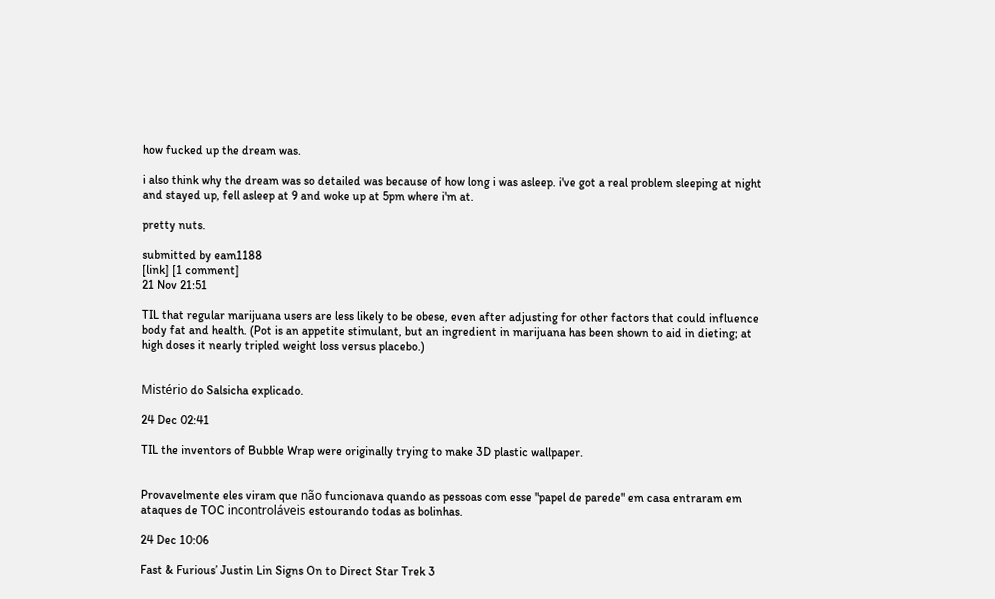how fucked up the dream was.

i also think why the dream was so detailed was because of how long i was asleep. i've got a real problem sleeping at night and stayed up, fell asleep at 9 and woke up at 5pm where i'm at.

pretty nuts.

submitted by eam1188
[link] [1 comment]
21 Nov 21:51

TIL that regular marijuana users are less likely to be obese, even after adjusting for other factors that could influence body fat and health. (Pot is an appetite stimulant, but an ingredient in marijuana has been shown to aid in dieting; at high doses it nearly tripled weight loss versus placebo.)


Mistério do Salsicha explicado.

24 Dec 02:41

TIL the inventors of Bubble Wrap were originally trying to make 3D plastic wallpaper.


Provavelmente eles viram que não funcionava quando as pessoas com esse "papel de parede" em casa entraram em ataques de TOC incontroláveis estourando todas as bolinhas.

24 Dec 10:06

Fast & Furious’ Justin Lin Signs On to Direct Star Trek 3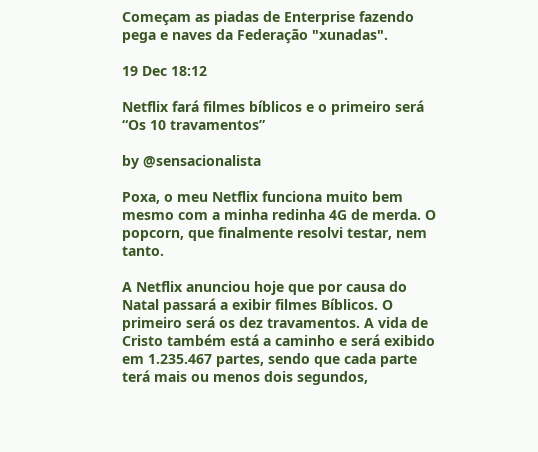Começam as piadas de Enterprise fazendo pega e naves da Federação "xunadas".

19 Dec 18:12

Netflix fará filmes bíblicos e o primeiro será “Os 10 travamentos”

by @sensacionalista

Poxa, o meu Netflix funciona muito bem mesmo com a minha redinha 4G de merda. O popcorn, que finalmente resolvi testar, nem tanto.

A Netflix anunciou hoje que por causa do Natal passará a exibir filmes Bíblicos. O primeiro será os dez travamentos. A vida de Cristo também está a caminho e será exibido em 1.235.467 partes, sendo que cada parte terá mais ou menos dois segundos,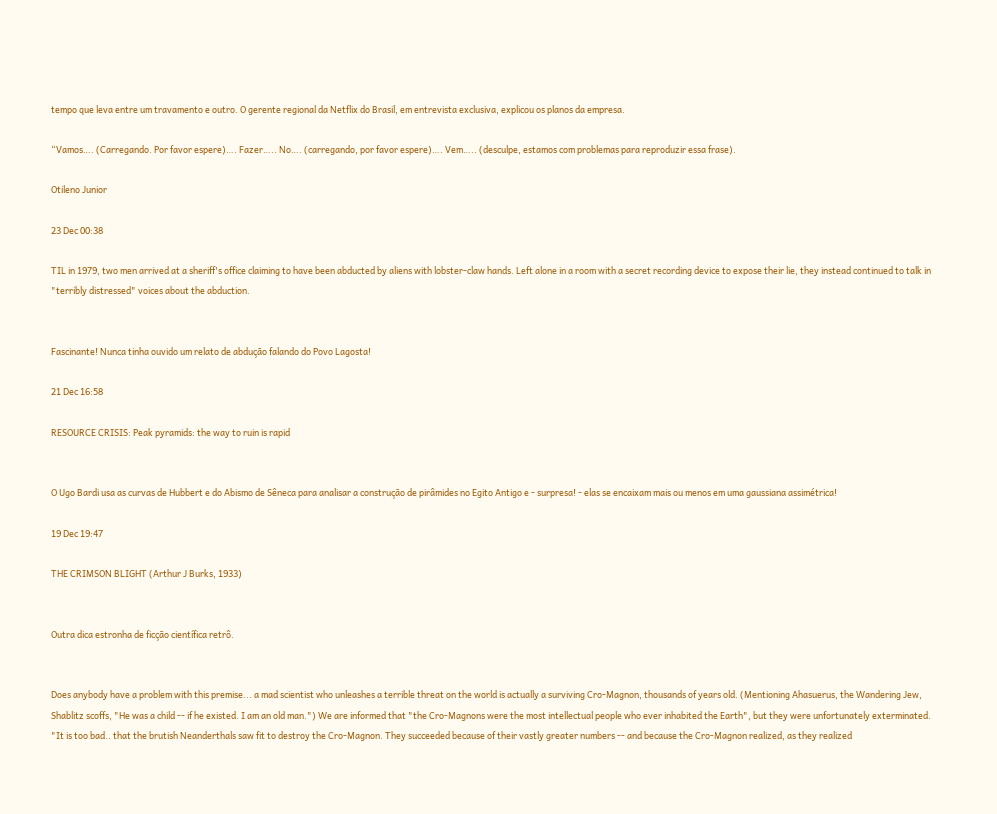tempo que leva entre um travamento e outro. O gerente regional da Netflix do Brasil, em entrevista exclusiva, explicou os planos da empresa.

“Vamos…. (Carregando. Por favor espere)…. Fazer….. No…. (carregando, por favor espere)…. Vem….. (desculpe, estamos com problemas para reproduzir essa frase).

Otileno Junior

23 Dec 00:38

TIL in 1979, two men arrived at a sheriff's office claiming to have been abducted by aliens with lobster-claw hands. Left alone in a room with a secret recording device to expose their lie, they instead continued to talk in "terribly distressed" voices about the abduction.


Fascinante! Nunca tinha ouvido um relato de abdução falando do Povo Lagosta!

21 Dec 16:58

RESOURCE CRISIS: Peak pyramids: the way to ruin is rapid


O Ugo Bardi usa as curvas de Hubbert e do Abismo de Sêneca para analisar a construção de pirâmides no Egito Antigo e - surpresa! - elas se encaixam mais ou menos em uma gaussiana assimétrica!

19 Dec 19:47

THE CRIMSON BLIGHT (Arthur J Burks, 1933)


Outra dica estronha de ficção científica retrô.


Does anybody have a problem with this premise... a mad scientist who unleashes a terrible threat on the world is actually a surviving Cro-Magnon, thousands of years old. (Mentioning Ahasuerus, the Wandering Jew, Shablitz scoffs, "He was a child -- if he existed. I am an old man.") We are informed that "the Cro-Magnons were the most intellectual people who ever inhabited the Earth", but they were unfortunately exterminated. "It is too bad.. that the brutish Neanderthals saw fit to destroy the Cro-Magnon. They succeeded because of their vastly greater numbers -- and because the Cro-Magnon realized, as they realized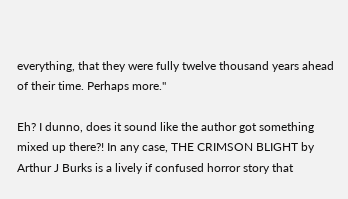everything, that they were fully twelve thousand years ahead of their time. Perhaps more."

Eh? I dunno, does it sound like the author got something mixed up there?! In any case, THE CRIMSON BLIGHT by Arthur J Burks is a lively if confused horror story that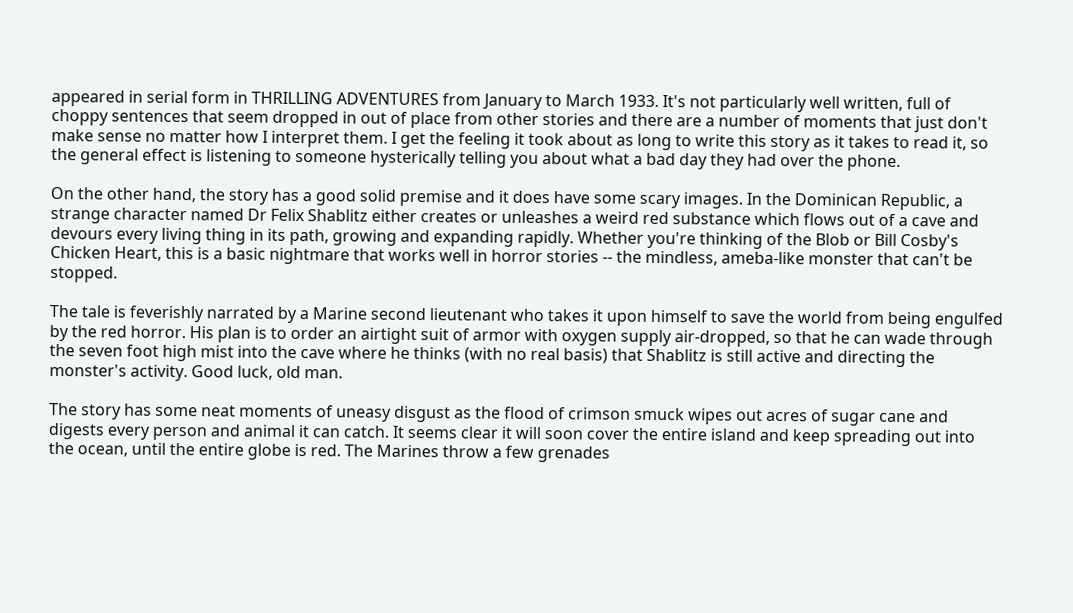appeared in serial form in THRILLING ADVENTURES from January to March 1933. It's not particularly well written, full of choppy sentences that seem dropped in out of place from other stories and there are a number of moments that just don't make sense no matter how I interpret them. I get the feeling it took about as long to write this story as it takes to read it, so the general effect is listening to someone hysterically telling you about what a bad day they had over the phone.

On the other hand, the story has a good solid premise and it does have some scary images. In the Dominican Republic, a strange character named Dr Felix Shablitz either creates or unleashes a weird red substance which flows out of a cave and devours every living thing in its path, growing and expanding rapidly. Whether you're thinking of the Blob or Bill Cosby's Chicken Heart, this is a basic nightmare that works well in horror stories -- the mindless, ameba-like monster that can't be stopped.

The tale is feverishly narrated by a Marine second lieutenant who takes it upon himself to save the world from being engulfed by the red horror. His plan is to order an airtight suit of armor with oxygen supply air-dropped, so that he can wade through the seven foot high mist into the cave where he thinks (with no real basis) that Shablitz is still active and directing the monster's activity. Good luck, old man.

The story has some neat moments of uneasy disgust as the flood of crimson smuck wipes out acres of sugar cane and digests every person and animal it can catch. It seems clear it will soon cover the entire island and keep spreading out into the ocean, until the entire globe is red. The Marines throw a few grenades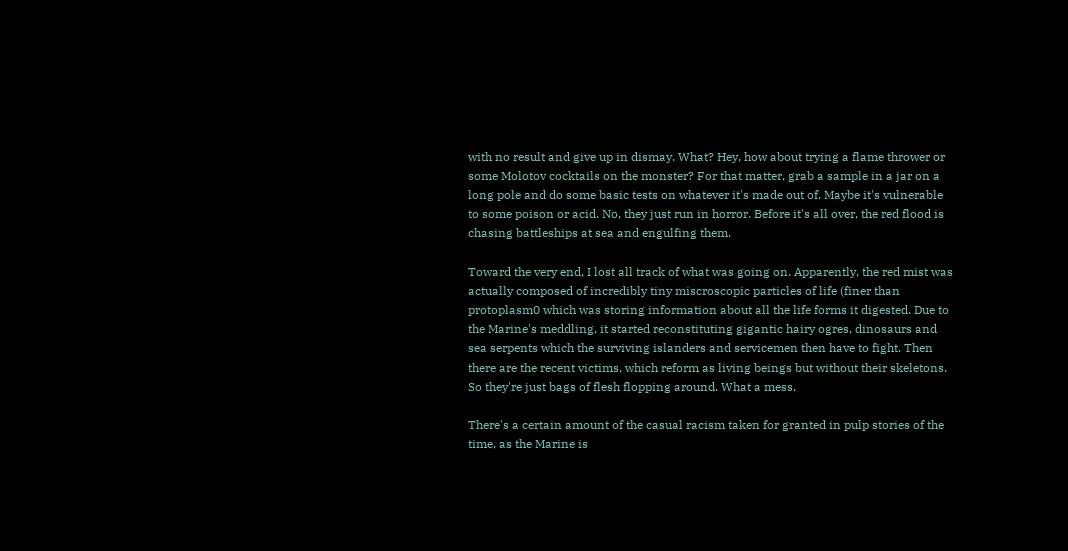with no result and give up in dismay. What? Hey, how about trying a flame thrower or some Molotov cocktails on the monster? For that matter, grab a sample in a jar on a long pole and do some basic tests on whatever it's made out of. Maybe it's vulnerable to some poison or acid. No, they just run in horror. Before it's all over, the red flood is chasing battleships at sea and engulfing them.

Toward the very end, I lost all track of what was going on. Apparently, the red mist was actually composed of incredibly tiny miscroscopic particles of life (finer than protoplasm0 which was storing information about all the life forms it digested. Due to the Marine's meddling, it started reconstituting gigantic hairy ogres, dinosaurs and sea serpents which the surviving islanders and servicemen then have to fight. Then there are the recent victims, which reform as living beings but without their skeletons. So they're just bags of flesh flopping around. What a mess.

There's a certain amount of the casual racism taken for granted in pulp stories of the time, as the Marine is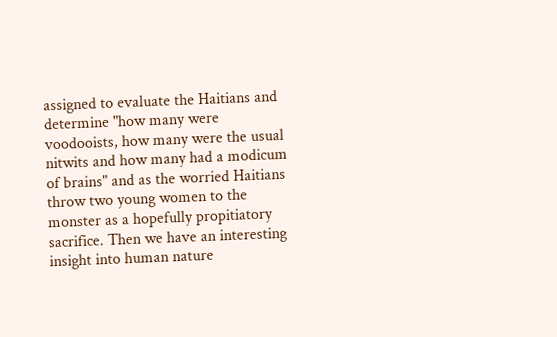assigned to evaluate the Haitians and determine "how many were voodooists, how many were the usual nitwits and how many had a modicum of brains" and as the worried Haitians throw two young women to the monster as a hopefully propitiatory sacrifice. Then we have an interesting insight into human nature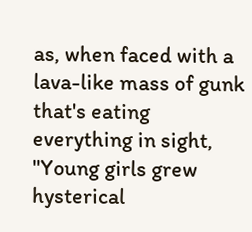as, when faced with a lava-like mass of gunk that's eating everything in sight, "Young girls grew hysterical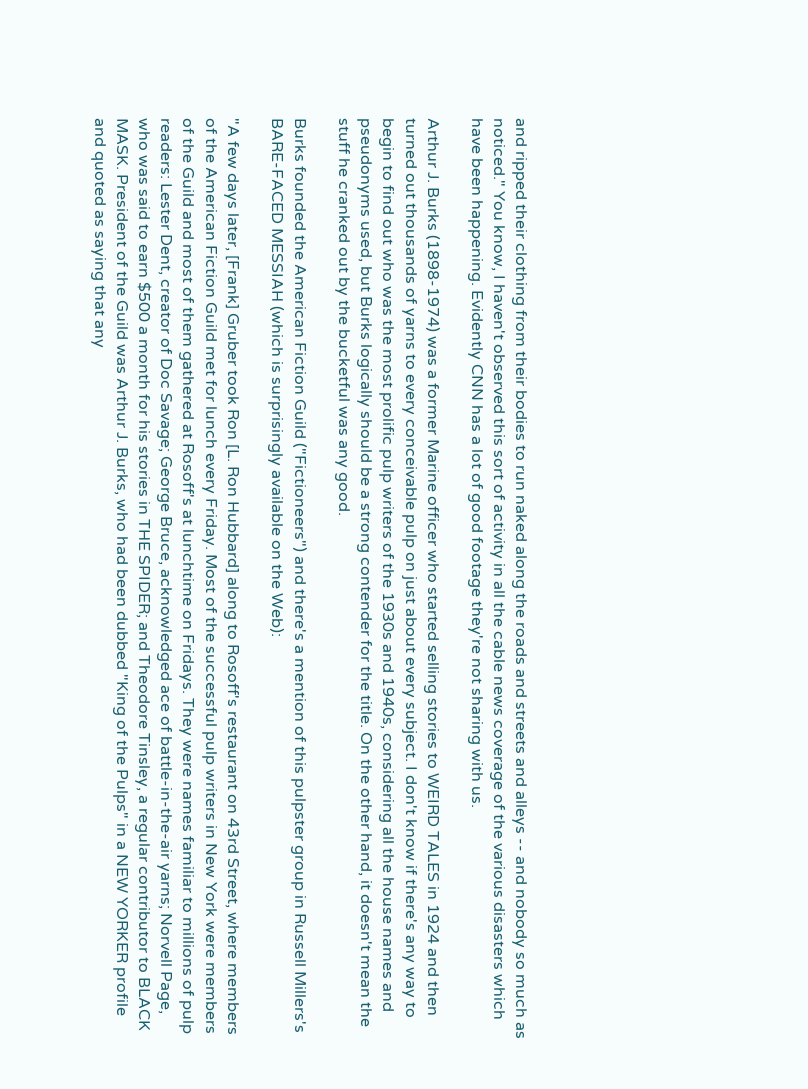and ripped their clothing from their bodies to run naked along the roads and streets and alleys -- and nobody so much as noticed." You know, I haven't observed this sort of activity in all the cable news coverage of the various disasters which have been happening. Evidently CNN has a lot of good footage they're not sharing with us.

Arthur J. Burks (1898-1974) was a former Marine officer who started selling stories to WEIRD TALES in 1924 and then turned out thousands of yarns to every conceivable pulp on just about every subject. I don't know if there's any way to begin to find out who was the most prolific pulp writers of the 1930s and 1940s, considering all the house names and pseudonyms used, but Burks logically should be a strong contender for the title. On the other hand, it doesn't mean the stuff he cranked out by the bucketful was any good.

Burks founded the American Fiction Guild ("Fictioneers") and there's a mention of this pulpster group in Russell Millers's BARE-FACED MESSIAH (which is surprisingly available on the Web):

"A few days later, [Frank] Gruber took Ron [L. Ron Hubbard] along to Rosoff's restaurant on 43rd Street, where members of the American Fiction Guild met for lunch every Friday. Most of the successful pulp writers in New York were members of the Guild and most of them gathered at Rosoff's at lunchtime on Fridays. They were names familiar to millions of pulp readers: Lester Dent, creator of Doc Savage; George Bruce, acknowledged ace of battle-in-the-air yarns; Norvell Page, who was said to earn $500 a month for his stories in THE SPIDER; and Theodore Tinsley, a regular contributor to BLACK MASK. President of the Guild was Arthur J. Burks, who had been dubbed "King of the Pulps" in a NEW YORKER profile and quoted as saying that any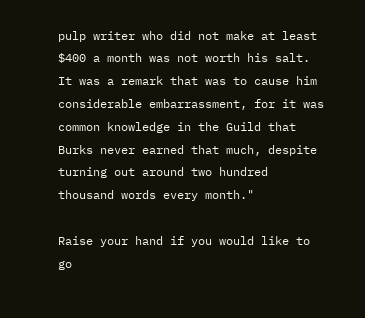pulp writer who did not make at least $400 a month was not worth his salt. It was a remark that was to cause him considerable embarrassment, for it was common knowledge in the Guild that Burks never earned that much, despite turning out around two hundred thousand words every month."

Raise your hand if you would like to go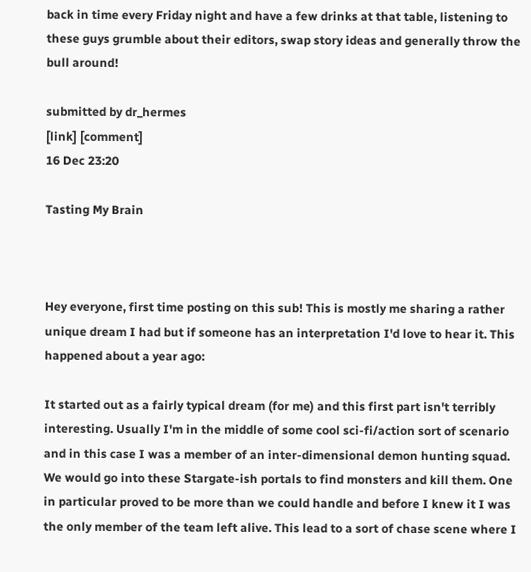back in time every Friday night and have a few drinks at that table, listening to these guys grumble about their editors, swap story ideas and generally throw the bull around!

submitted by dr_hermes
[link] [comment]
16 Dec 23:20

Tasting My Brain



Hey everyone, first time posting on this sub! This is mostly me sharing a rather unique dream I had but if someone has an interpretation I'd love to hear it. This happened about a year ago:

It started out as a fairly typical dream (for me) and this first part isn't terribly interesting. Usually I'm in the middle of some cool sci-fi/action sort of scenario and in this case I was a member of an inter-dimensional demon hunting squad. We would go into these Stargate-ish portals to find monsters and kill them. One in particular proved to be more than we could handle and before I knew it I was the only member of the team left alive. This lead to a sort of chase scene where I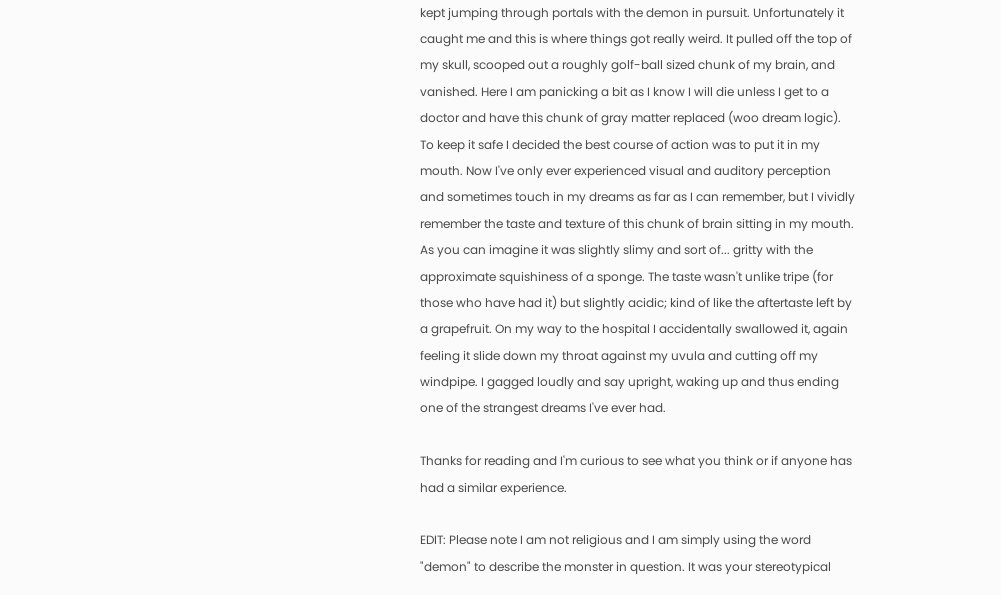kept jumping through portals with the demon in pursuit. Unfortunately it caught me and this is where things got really weird. It pulled off the top of my skull, scooped out a roughly golf-ball sized chunk of my brain, and vanished. Here I am panicking a bit as I know I will die unless I get to a doctor and have this chunk of gray matter replaced (woo dream logic). To keep it safe I decided the best course of action was to put it in my mouth. Now I've only ever experienced visual and auditory perception and sometimes touch in my dreams as far as I can remember, but I vividly remember the taste and texture of this chunk of brain sitting in my mouth. As you can imagine it was slightly slimy and sort of... gritty with the approximate squishiness of a sponge. The taste wasn't unlike tripe (for those who have had it) but slightly acidic; kind of like the aftertaste left by a grapefruit. On my way to the hospital I accidentally swallowed it, again feeling it slide down my throat against my uvula and cutting off my windpipe. I gagged loudly and say upright, waking up and thus ending one of the strangest dreams I've ever had.

Thanks for reading and I'm curious to see what you think or if anyone has had a similar experience.

EDIT: Please note I am not religious and I am simply using the word "demon" to describe the monster in question. It was your stereotypical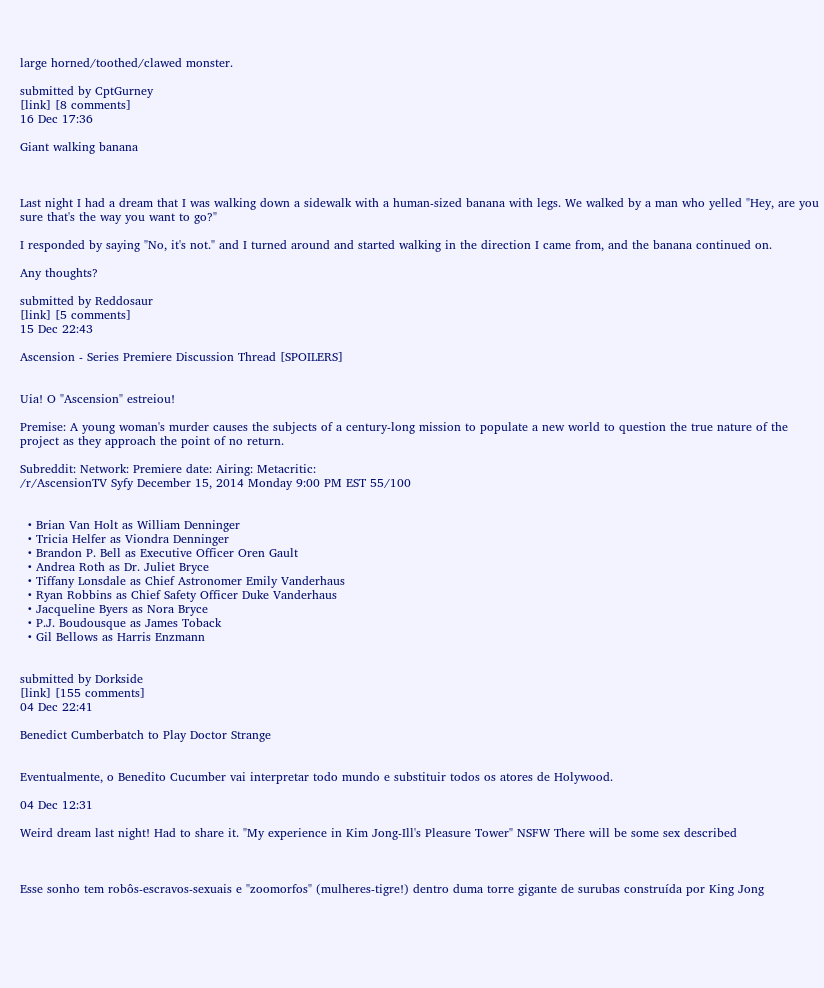large horned/toothed/clawed monster.

submitted by CptGurney
[link] [8 comments]
16 Dec 17:36

Giant walking banana



Last night I had a dream that I was walking down a sidewalk with a human-sized banana with legs. We walked by a man who yelled "Hey, are you sure that's the way you want to go?"

I responded by saying "No, it's not." and I turned around and started walking in the direction I came from, and the banana continued on.

Any thoughts?

submitted by Reddosaur
[link] [5 comments]
15 Dec 22:43

Ascension - Series Premiere Discussion Thread [SPOILERS]


Uia! O "Ascension" estreiou!

Premise: A young woman's murder causes the subjects of a century-long mission to populate a new world to question the true nature of the project as they approach the point of no return.

Subreddit: Network: Premiere date: Airing: Metacritic:
/r/AscensionTV Syfy December 15, 2014 Monday 9:00 PM EST 55/100


  • Brian Van Holt as William Denninger
  • Tricia Helfer as Viondra Denninger
  • Brandon P. Bell as Executive Officer Oren Gault
  • Andrea Roth as Dr. Juliet Bryce
  • Tiffany Lonsdale as Chief Astronomer Emily Vanderhaus
  • Ryan Robbins as Chief Safety Officer Duke Vanderhaus
  • Jacqueline Byers as Nora Bryce
  • P.J. Boudousque as James Toback
  • Gil Bellows as Harris Enzmann


submitted by Dorkside
[link] [155 comments]
04 Dec 22:41

Benedict Cumberbatch to Play Doctor Strange


Eventualmente, o Benedito Cucumber vai interpretar todo mundo e substituir todos os atores de Holywood.

04 Dec 12:31

Weird dream last night! Had to share it. "My experience in Kim Jong-Ill's Pleasure Tower" NSFW There will be some sex described



Esse sonho tem robôs-escravos-sexuais e "zoomorfos" (mulheres-tigre!) dentro duma torre gigante de surubas construída por King Jong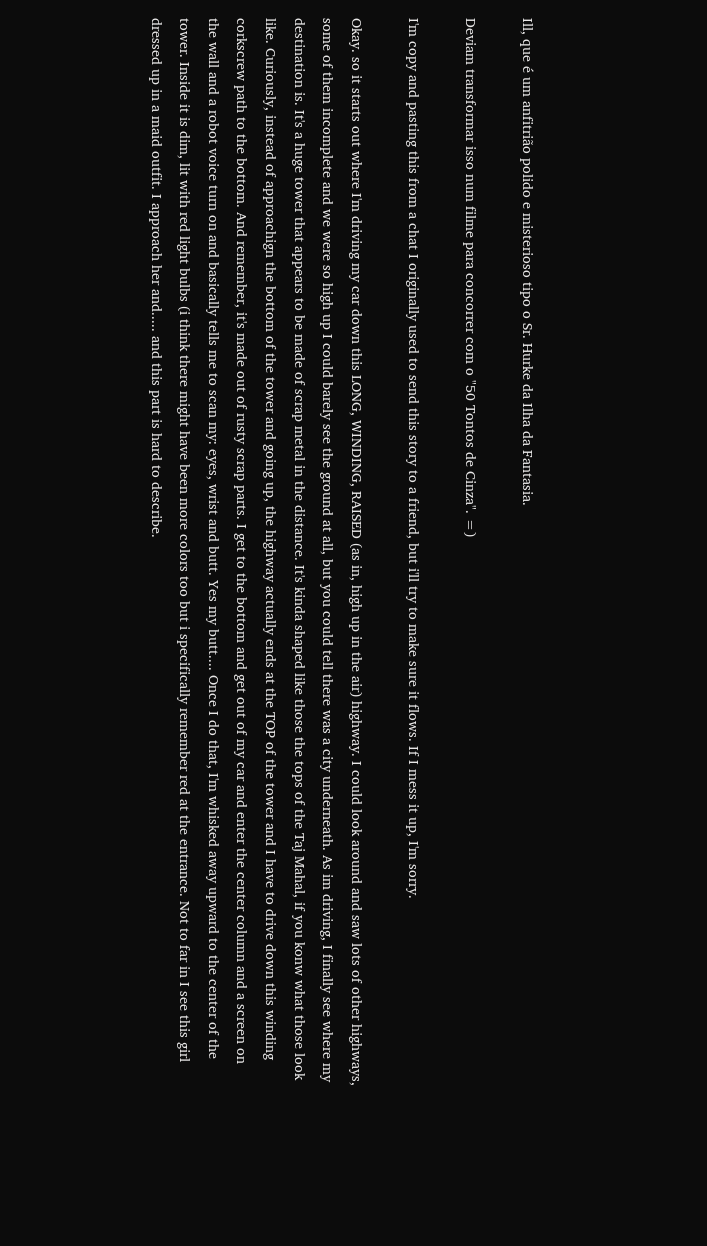Ill, que é um anfitrião polido e misterioso tipo o Sr. Hurke da Ilha da Fantasia.

Deviam transformar isso num filme para concorrer com o "50 Tontos de Cinza". =)

I'm copy and pasting this from a chat I originally used to send this story to a friend, but i'll try to make sure it flows. If I mess it up, I'm sorry.

Okay. so it starts out where I'm driving my car down this LONG, WINDING, RAISED (as in, high up in the air) highway. I could look around and saw lots of other highways, some of them incomplete and we were so high up I could barely see the ground at all, but you could tell there was a city underneath. As im driving, I finally see where my destination is. It's a huge tower that appears to be made of scrap metal in the distance. It's kinda shaped like those the tops of the Taj Mahal, if you konw what those look like. Curiously, instead of approachign the bottom of the tower and going up, the highway actually ends at the TOP of the tower and I have to drive down this winding corkscrew path to the bottom. And remember, it's made out of rusty scrap parts. I get to the bottom and get out of my car and enter the center column and a screen on the wall and a robot voice turn on and basically tells me to scan my: eyes, wrist and butt. Yes my butt.... Once I do that, I'm whisked away upward to the center of the tower. Inside it is dim, lit with red light bulbs (i think there might have been more colors too but i specifically remember red at the entrance. Not to far in I see this girl dressed up in a maid outfit. I approach her and..... and this part is hard to describe.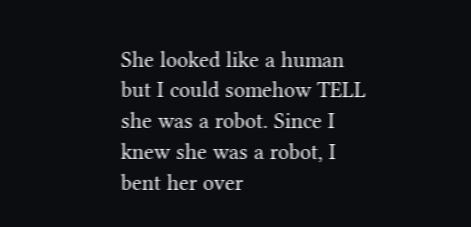She looked like a human but I could somehow TELL she was a robot. Since I knew she was a robot, I bent her over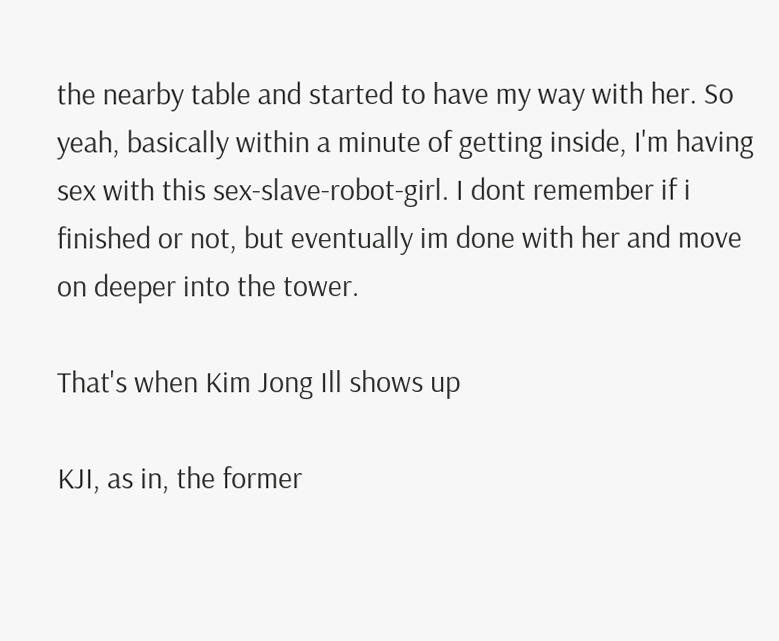the nearby table and started to have my way with her. So yeah, basically within a minute of getting inside, I'm having sex with this sex-slave-robot-girl. I dont remember if i finished or not, but eventually im done with her and move on deeper into the tower.

That's when Kim Jong Ill shows up

KJI, as in, the former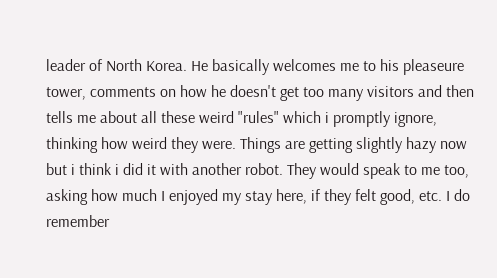leader of North Korea. He basically welcomes me to his pleaseure tower, comments on how he doesn't get too many visitors and then tells me about all these weird "rules" which i promptly ignore, thinking how weird they were. Things are getting slightly hazy now but i think i did it with another robot. They would speak to me too, asking how much I enjoyed my stay here, if they felt good, etc. I do remember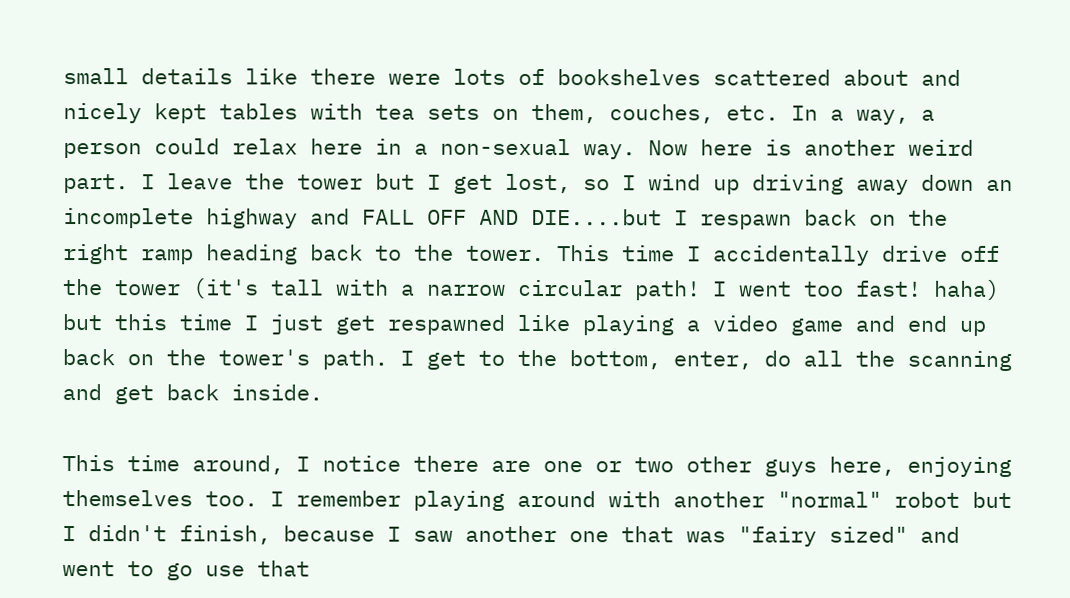small details like there were lots of bookshelves scattered about and nicely kept tables with tea sets on them, couches, etc. In a way, a person could relax here in a non-sexual way. Now here is another weird part. I leave the tower but I get lost, so I wind up driving away down an incomplete highway and FALL OFF AND DIE....but I respawn back on the right ramp heading back to the tower. This time I accidentally drive off the tower (it's tall with a narrow circular path! I went too fast! haha) but this time I just get respawned like playing a video game and end up back on the tower's path. I get to the bottom, enter, do all the scanning and get back inside.

This time around, I notice there are one or two other guys here, enjoying themselves too. I remember playing around with another "normal" robot but I didn't finish, because I saw another one that was "fairy sized" and went to go use that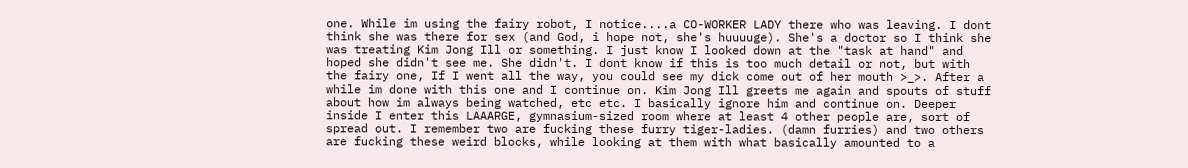one. While im using the fairy robot, I notice....a CO-WORKER LADY there who was leaving. I dont think she was there for sex (and God, i hope not, she's huuuuge). She's a doctor so I think she was treating Kim Jong Ill or something. I just know I looked down at the "task at hand" and hoped she didn't see me. She didn't. I dont know if this is too much detail or not, but with the fairy one, If I went all the way, you could see my dick come out of her mouth >_>. After a while im done with this one and I continue on. Kim Jong Ill greets me again and spouts of stuff about how im always being watched, etc etc. I basically ignore him and continue on. Deeper inside I enter this LAAARGE, gymnasium-sized room where at least 4 other people are, sort of spread out. I remember two are fucking these furry tiger-ladies. (damn furries) and two others are fucking these weird blocks, while looking at them with what basically amounted to a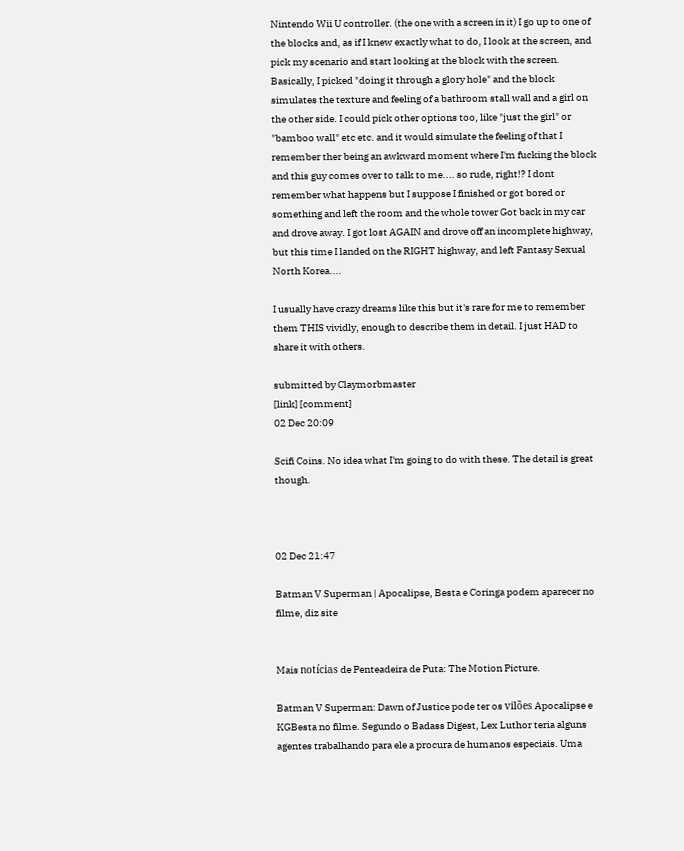Nintendo Wii U controller. (the one with a screen in it) I go up to one of the blocks and, as if I knew exactly what to do, I look at the screen, and pick my scenario and start looking at the block with the screen. Basically, I picked "doing it through a glory hole" and the block simulates the texture and feeling of a bathroom stall wall and a girl on the other side. I could pick other options too, like "just the girl" or "bamboo wall" etc etc. and it would simulate the feeling of that I remember ther being an awkward moment where I'm fucking the block and this guy comes over to talk to me.... so rude, right!? I dont remember what happens but I suppose I finished or got bored or something and left the room and the whole tower Got back in my car and drove away. I got lost AGAIN and drove off an incomplete highway, but this time I landed on the RIGHT highway, and left Fantasy Sexual North Korea....

I usually have crazy dreams like this but it's rare for me to remember them THIS vividly, enough to describe them in detail. I just HAD to share it with others.

submitted by Claymorbmaster
[link] [comment]
02 Dec 20:09

Scifi Coins. No idea what I'm going to do with these. The detail is great though.



02 Dec 21:47

Batman V Superman | Apocalipse, Besta e Coringa podem aparecer no filme, diz site


Mais notícias de Penteadeira de Puta: The Motion Picture.

Batman V Superman: Dawn of Justice pode ter os vilões Apocalipse e KGBesta no filme. Segundo o Badass Digest, Lex Luthor teria alguns agentes trabalhando para ele a procura de humanos especiais. Uma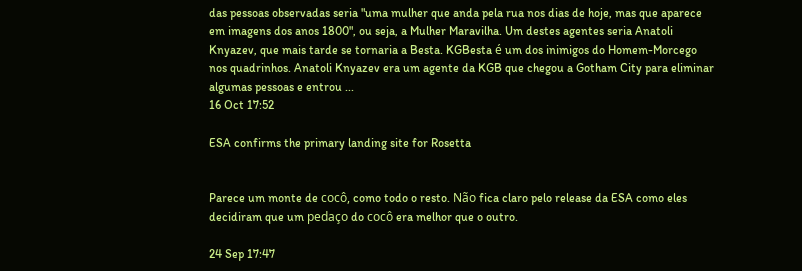das pessoas observadas seria "uma mulher que anda pela rua nos dias de hoje, mas que aparece em imagens dos anos 1800", ou seja, a Mulher Maravilha. Um destes agentes seria Anatoli Knyazev, que mais tarde se tornaria a Besta. KGBesta é um dos inimigos do Homem-Morcego nos quadrinhos. Anatoli Knyazev era um agente da KGB que chegou a Gotham City para eliminar algumas pessoas e entrou ...
16 Oct 17:52

ESA confirms the primary landing site for Rosetta


Parece um monte de cocô, como todo o resto. Não fica claro pelo release da ESA como eles decidiram que um pedaço do cocô era melhor que o outro.

24 Sep 17:47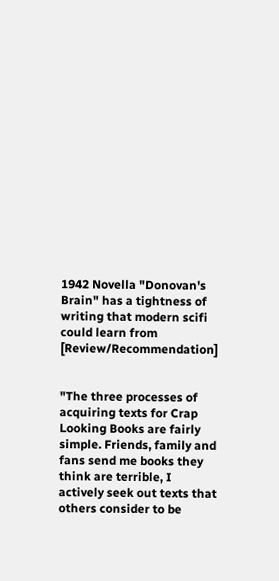1942 Novella "Donovan's Brain" has a tightness of writing that modern scifi could learn from [Review/Recommendation]


"The three processes of acquiring texts for Crap Looking Books are fairly simple. Friends, family and fans send me books they think are terrible, I actively seek out texts that others consider to be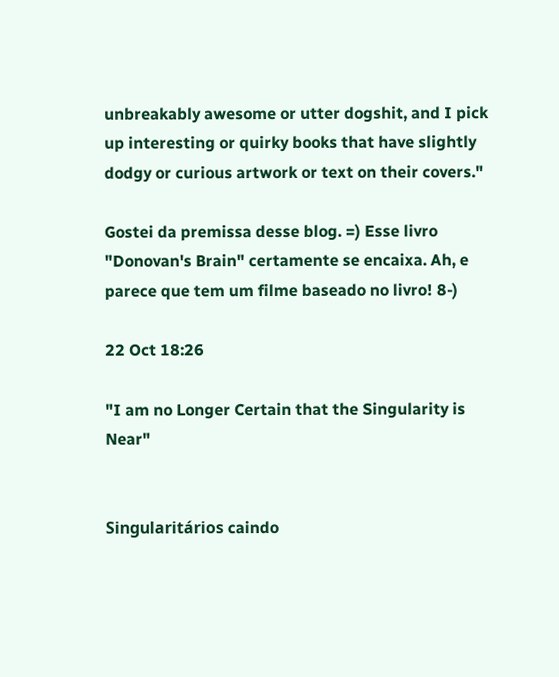unbreakably awesome or utter dogshit, and I pick up interesting or quirky books that have slightly dodgy or curious artwork or text on their covers."

Gostei da premissa desse blog. =) Esse livro "Donovan's Brain" certamente se encaixa. Ah, e parece que tem um filme baseado no livro! 8-)

22 Oct 18:26

"I am no Longer Certain that the Singularity is Near"


Singularitários caindo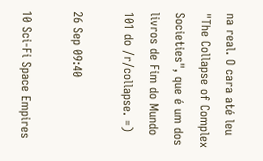na real. O cara até leu "The Collapse of Complex Societies", que é um dos livros de Fim do Mundo 101 do /r/collapse. =)

26 Sep 09:40

10 Sci-Fi Space Empires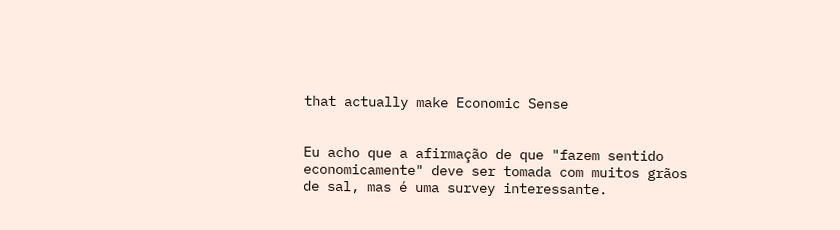that actually make Economic Sense


Eu acho que a afirmação de que "fazem sentido economicamente" deve ser tomada com muitos grãos de sal, mas é uma survey interessante.